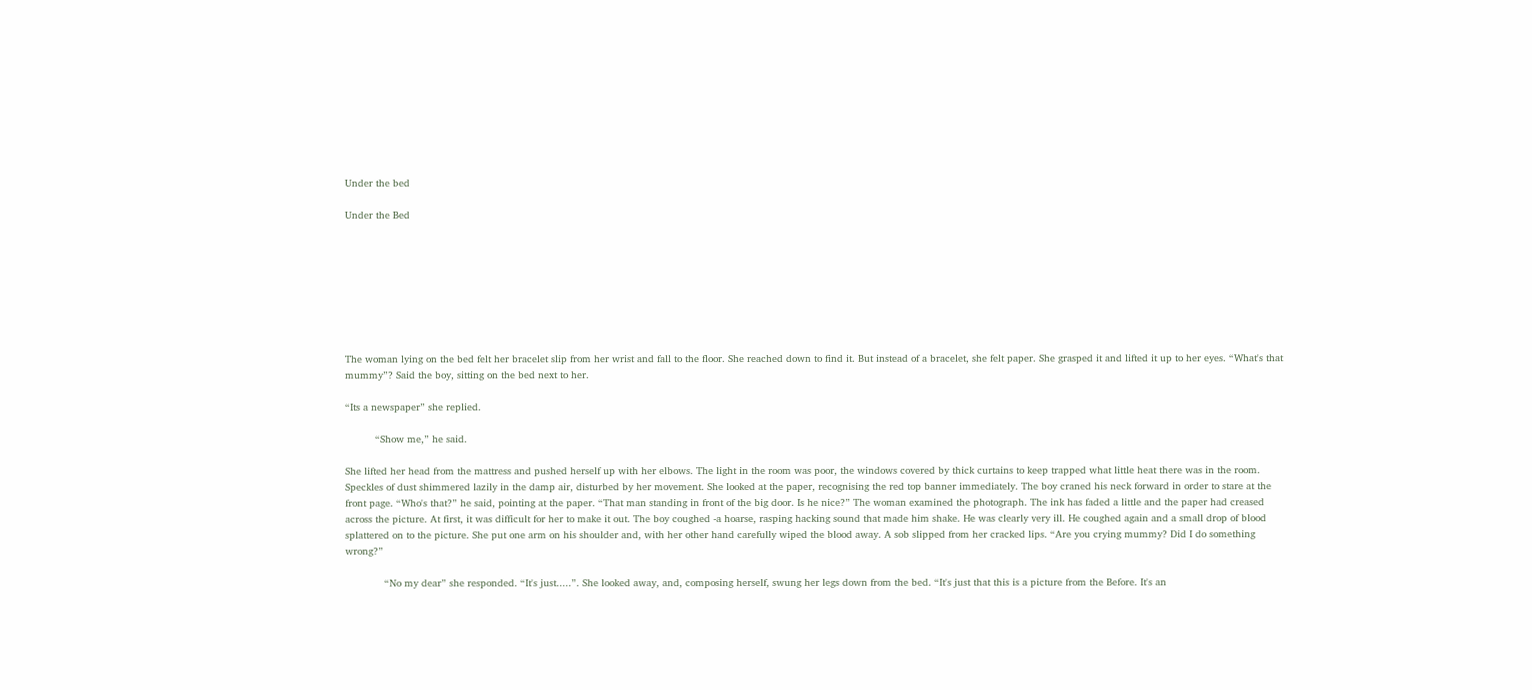Under the bed

Under the Bed








The woman lying on the bed felt her bracelet slip from her wrist and fall to the floor. She reached down to find it. But instead of a bracelet, she felt paper. She grasped it and lifted it up to her eyes. “What's that mummy”? Said the boy, sitting on the bed next to her.

“Its a newspaper” she replied.

          “Show me,” he said.

She lifted her head from the mattress and pushed herself up with her elbows. The light in the room was poor, the windows covered by thick curtains to keep trapped what little heat there was in the room. Speckles of dust shimmered lazily in the damp air, disturbed by her movement. She looked at the paper, recognising the red top banner immediately. The boy craned his neck forward in order to stare at the front page. “Who's that?” he said, pointing at the paper. “That man standing in front of the big door. Is he nice?” The woman examined the photograph. The ink has faded a little and the paper had creased across the picture. At first, it was difficult for her to make it out. The boy coughed -a hoarse, rasping hacking sound that made him shake. He was clearly very ill. He coughed again and a small drop of blood splattered on to the picture. She put one arm on his shoulder and, with her other hand carefully wiped the blood away. A sob slipped from her cracked lips. “Are you crying mummy? Did I do something wrong?”

             “No my dear” she responded. “It's just.....”. She looked away, and, composing herself, swung her legs down from the bed. “It's just that this is a picture from the Before. It's an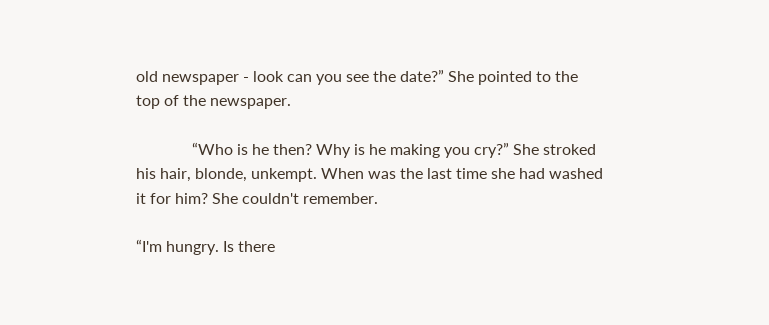old newspaper - look can you see the date?” She pointed to the top of the newspaper.

              “Who is he then? Why is he making you cry?” She stroked his hair, blonde, unkempt. When was the last time she had washed it for him? She couldn't remember.

“I'm hungry. Is there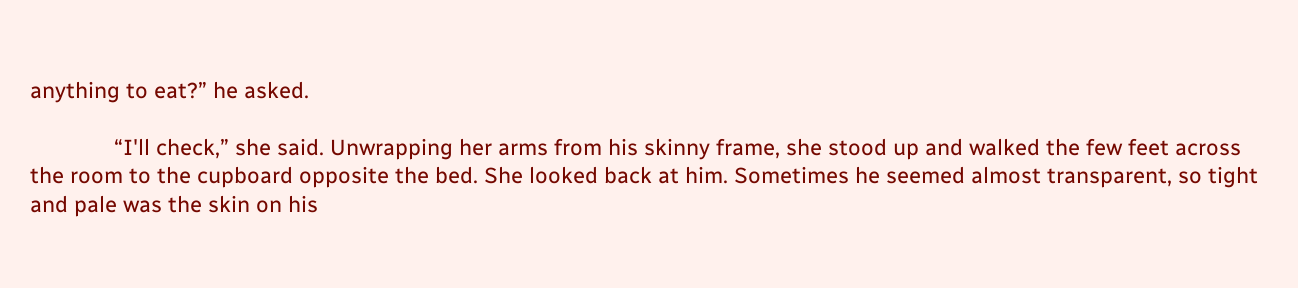anything to eat?” he asked.

              “I'll check,” she said. Unwrapping her arms from his skinny frame, she stood up and walked the few feet across the room to the cupboard opposite the bed. She looked back at him. Sometimes he seemed almost transparent, so tight and pale was the skin on his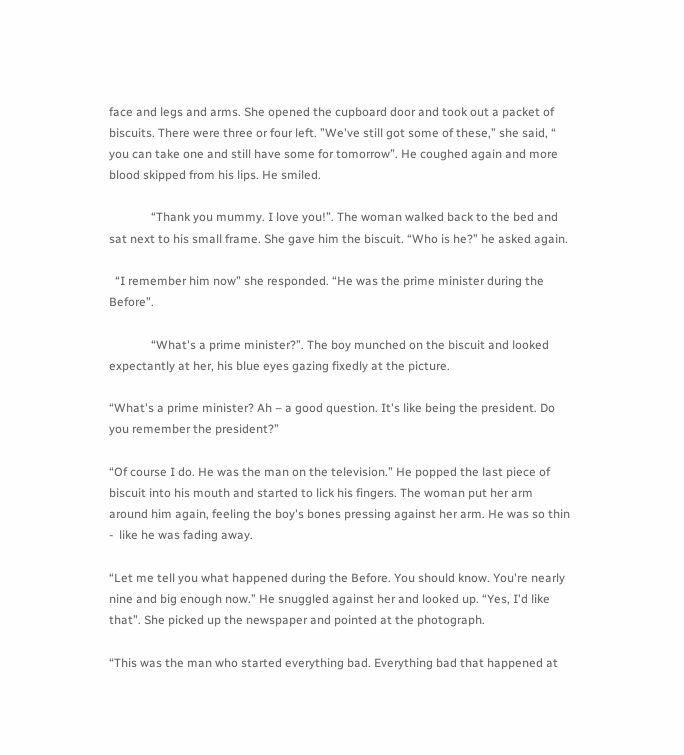face and legs and arms. She opened the cupboard door and took out a packet of biscuits. There were three or four left. ”We've still got some of these,” she said, “ you can take one and still have some for tomorrow”. He coughed again and more blood skipped from his lips. He smiled.

              “Thank you mummy. I love you!”. The woman walked back to the bed and sat next to his small frame. She gave him the biscuit. “Who is he?” he asked again.

  “I remember him now” she responded. “He was the prime minister during the Before”.

              “What's a prime minister?”. The boy munched on the biscuit and looked expectantly at her, his blue eyes gazing fixedly at the picture.

“What's a prime minister? Ah – a good question. It's like being the president. Do you remember the president?”

“Of course I do. He was the man on the television.” He popped the last piece of biscuit into his mouth and started to lick his fingers. The woman put her arm around him again, feeling the boy's bones pressing against her arm. He was so thin -  like he was fading away.

“Let me tell you what happened during the Before. You should know. You're nearly  nine and big enough now.” He snuggled against her and looked up. “Yes, I'd like that”. She picked up the newspaper and pointed at the photograph.

“This was the man who started everything bad. Everything bad that happened at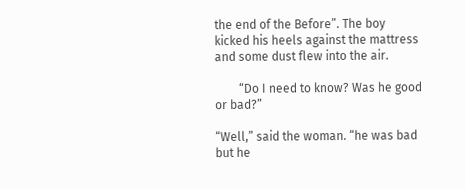the end of the Before”. The boy kicked his heels against the mattress and some dust flew into the air.

        “Do I need to know? Was he good or bad?”

“Well,” said the woman. “he was bad but he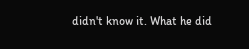didn't know it. What he did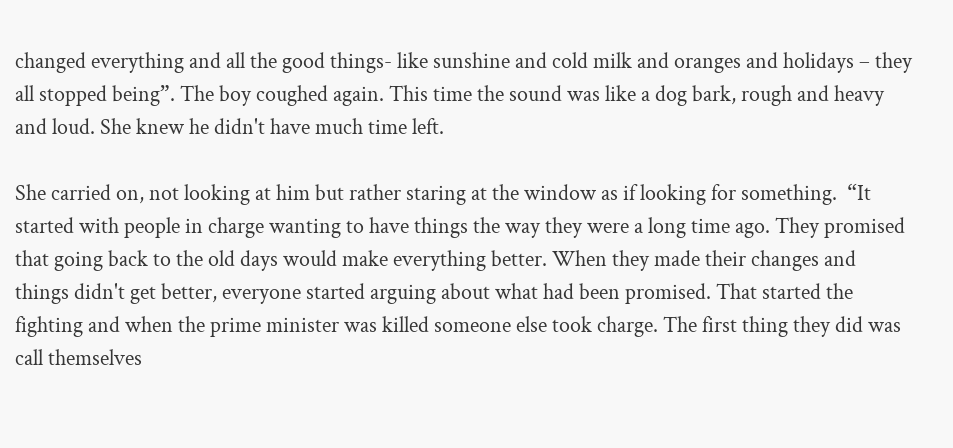changed everything and all the good things- like sunshine and cold milk and oranges and holidays – they all stopped being”. The boy coughed again. This time the sound was like a dog bark, rough and heavy and loud. She knew he didn't have much time left.

She carried on, not looking at him but rather staring at the window as if looking for something.  “It started with people in charge wanting to have things the way they were a long time ago. They promised that going back to the old days would make everything better. When they made their changes and things didn't get better, everyone started arguing about what had been promised. That started the fighting and when the prime minister was killed someone else took charge. The first thing they did was call themselves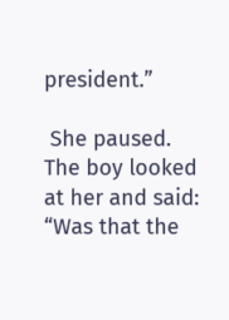president.”

 She paused. The boy looked at her and said: “Was that the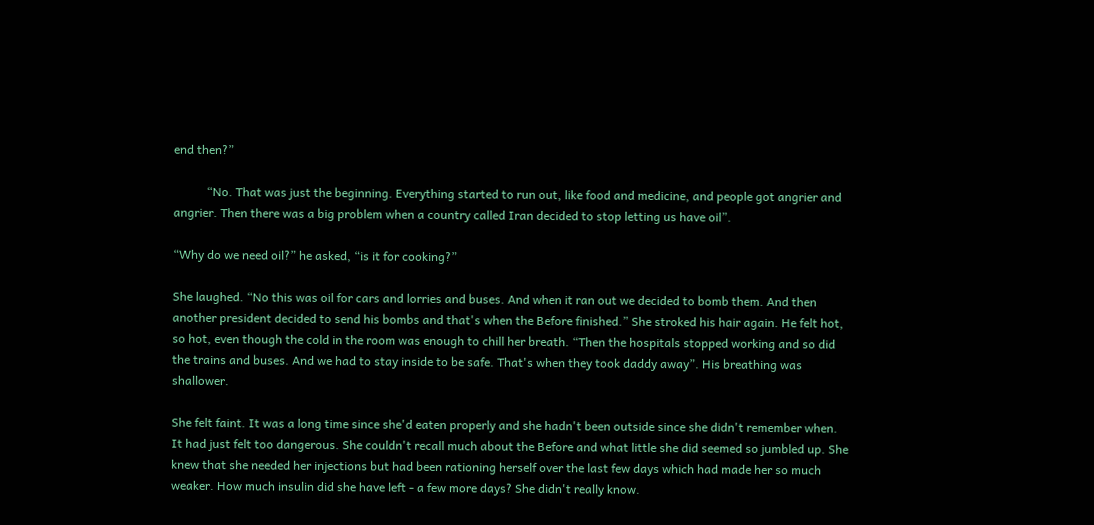end then?”

           “No. That was just the beginning. Everything started to run out, like food and medicine, and people got angrier and angrier. Then there was a big problem when a country called Iran decided to stop letting us have oil”.

“Why do we need oil?” he asked, “is it for cooking?”

She laughed. “No this was oil for cars and lorries and buses. And when it ran out we decided to bomb them. And then another president decided to send his bombs and that's when the Before finished.” She stroked his hair again. He felt hot, so hot, even though the cold in the room was enough to chill her breath. “Then the hospitals stopped working and so did the trains and buses. And we had to stay inside to be safe. That's when they took daddy away”. His breathing was shallower.

She felt faint. It was a long time since she'd eaten properly and she hadn't been outside since she didn't remember when. It had just felt too dangerous. She couldn't recall much about the Before and what little she did seemed so jumbled up. She knew that she needed her injections but had been rationing herself over the last few days which had made her so much weaker. How much insulin did she have left - a few more days? She didn't really know.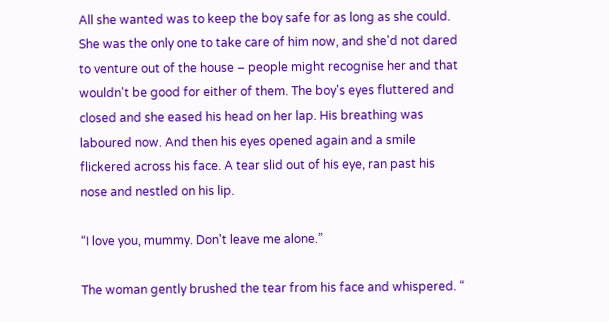All she wanted was to keep the boy safe for as long as she could. She was the only one to take care of him now, and she'd not dared to venture out of the house – people might recognise her and that wouldn't be good for either of them. The boy's eyes fluttered and closed and she eased his head on her lap. His breathing was laboured now. And then his eyes opened again and a smile flickered across his face. A tear slid out of his eye, ran past his nose and nestled on his lip.

“I love you, mummy. Don't leave me alone.”

The woman gently brushed the tear from his face and whispered. “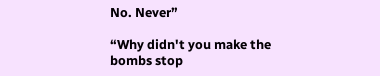No. Never”

“Why didn't you make the bombs stop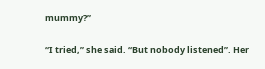mummy?”

“I tried,” she said. “But nobody listened”. Her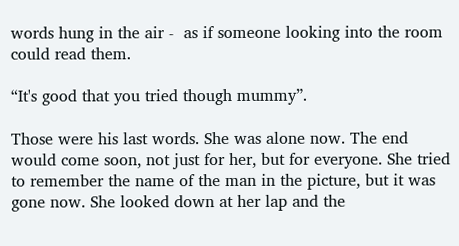words hung in the air -  as if someone looking into the room could read them.

“It's good that you tried though mummy”.

Those were his last words. She was alone now. The end would come soon, not just for her, but for everyone. She tried to remember the name of the man in the picture, but it was gone now. She looked down at her lap and the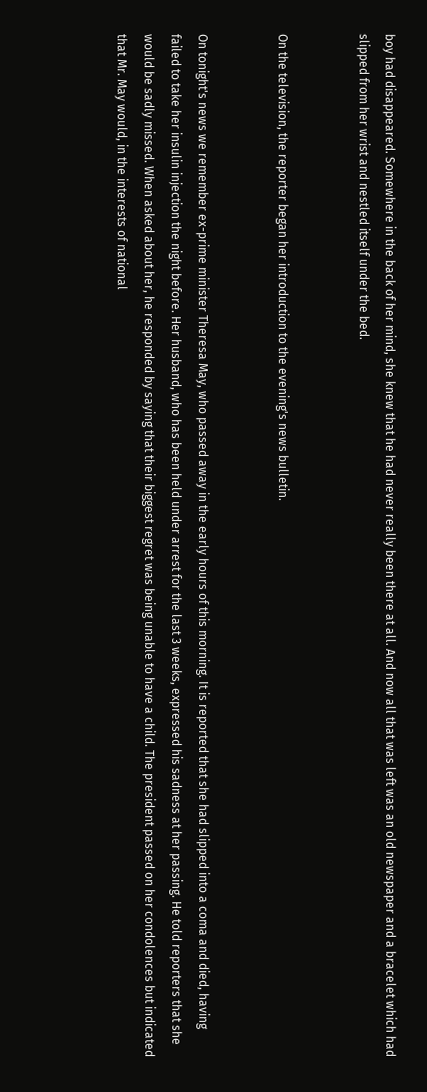boy had disappeared. Somewhere in the back of her mind, she knew that he had never really been there at all. And now all that was left was an old newspaper and a bracelet which had slipped from her wrist and nestled itself under the bed.


On the television, the reporter began her introduction to the evening's news bulletin.


On tonight's news we remember ex-prime minister Theresa May, who passed away in the early hours of this morning. It is reported that she had slipped into a coma and died, having failed to take her insulin injection the night before. Her husband, who has been held under arrest for the last 3 weeks, expressed his sadness at her passing. He told reporters that she would be sadly missed. When asked about her, he responded by saying that their biggest regret was being unable to have a child. The president passed on her condolences but indicated that Mr. May would, in the interests of national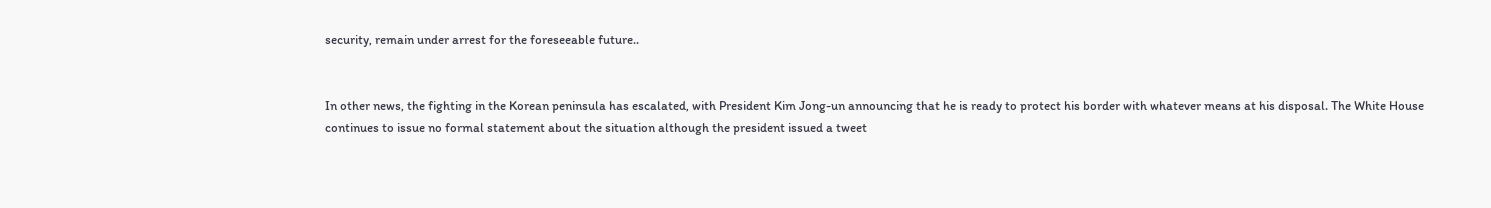security, remain under arrest for the foreseeable future..


In other news, the fighting in the Korean peninsula has escalated, with President Kim Jong-un announcing that he is ready to protect his border with whatever means at his disposal. The White House continues to issue no formal statement about the situation although the president issued a tweet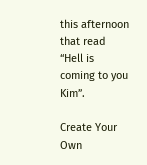this afternoon that read “Hell is coming to you Kim”.

Create Your Own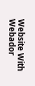Website With Webador